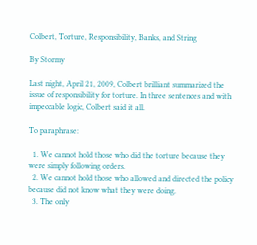Colbert, Torture, Responsibility, Banks, and String

By Stormy

Last night, April 21, 2009, Colbert brilliant summarized the issue of responsibility for torture. In three sentences and with impeccable logic, Colbert said it all.

To paraphrase:

  1. We cannot hold those who did the torture because they were simply following orders.
  2. We cannot hold those who allowed and directed the policy because did not know what they were doing.
  3. The only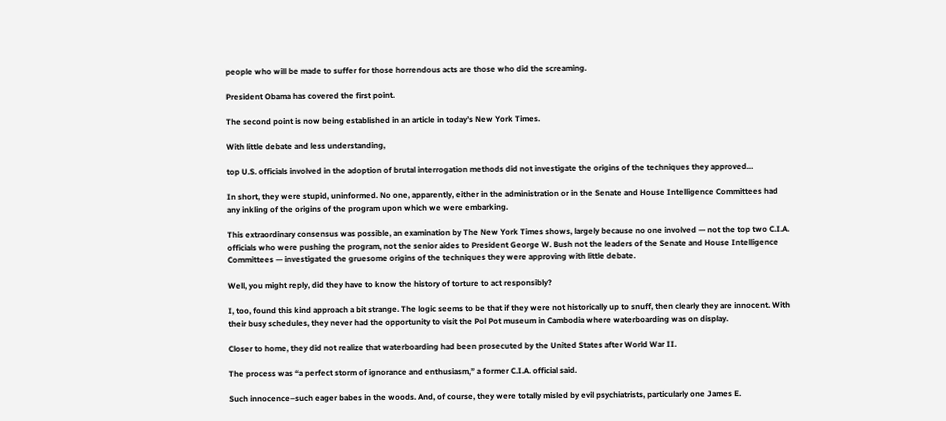people who will be made to suffer for those horrendous acts are those who did the screaming.

President Obama has covered the first point.

The second point is now being established in an article in today’s New York Times.

With little debate and less understanding,

top U.S. officials involved in the adoption of brutal interrogation methods did not investigate the origins of the techniques they approved…

In short, they were stupid, uninformed. No one, apparently, either in the administration or in the Senate and House Intelligence Committees had any inkling of the origins of the program upon which we were embarking.

This extraordinary consensus was possible, an examination by The New York Times shows, largely because no one involved — not the top two C.I.A. officials who were pushing the program, not the senior aides to President George W. Bush not the leaders of the Senate and House Intelligence Committees — investigated the gruesome origins of the techniques they were approving with little debate.

Well, you might reply, did they have to know the history of torture to act responsibly?

I, too, found this kind approach a bit strange. The logic seems to be that if they were not historically up to snuff, then clearly they are innocent. With their busy schedules, they never had the opportunity to visit the Pol Pot museum in Cambodia where waterboarding was on display.

Closer to home, they did not realize that waterboarding had been prosecuted by the United States after World War II.

The process was “a perfect storm of ignorance and enthusiasm,” a former C.I.A. official said.

Such innocence–such eager babes in the woods. And, of course, they were totally misled by evil psychiatrists, particularly one James E.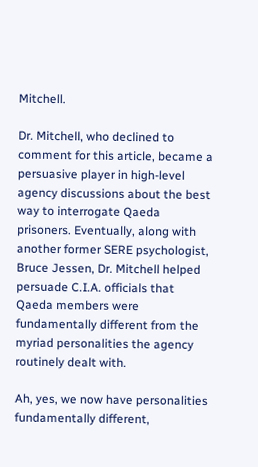Mitchell.

Dr. Mitchell, who declined to comment for this article, became a persuasive player in high-level agency discussions about the best way to interrogate Qaeda prisoners. Eventually, along with another former SERE psychologist, Bruce Jessen, Dr. Mitchell helped persuade C.I.A. officials that Qaeda members were fundamentally different from the myriad personalities the agency routinely dealt with.

Ah, yes, we now have personalities fundamentally different,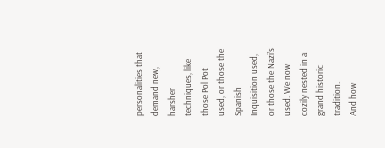personalities that demand new, harsher techniques, like those Pol Pot used, or those the Spanish Inquisition used, or those the Nazi’s used. We now cozily nested in a grand historic tradition.
And how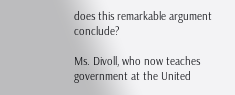does this remarkable argument conclude?

Ms. Divoll, who now teaches government at the United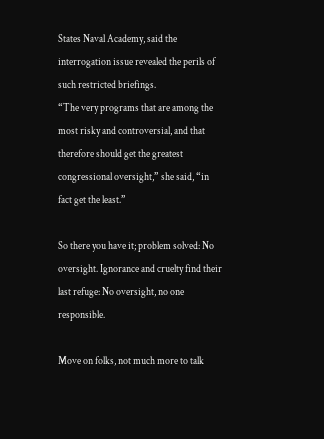States Naval Academy, said the interrogation issue revealed the perils of such restricted briefings.
“The very programs that are among the most risky and controversial, and that therefore should get the greatest congressional oversight,” she said, “in fact get the least.”

So there you have it; problem solved: No oversight. Ignorance and cruelty find their last refuge: No oversight, no one responsible.

Move on folks, not much more to talk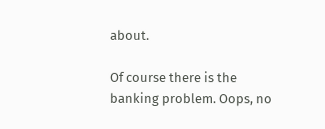about.

Of course there is the banking problem. Oops, no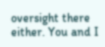oversight there either. You and I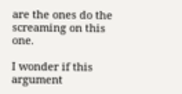are the ones do the screaming on this one.

I wonder if this argument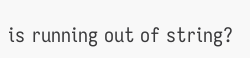is running out of string?